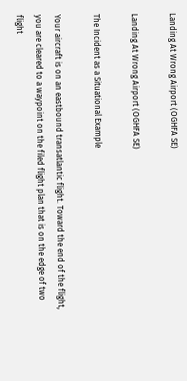Landing At Wrong Airport (OGHFA SE)

Landing At Wrong Airport (OGHFA SE)

The Incident as a Situational Example

Your aircraft is on an eastbound transatlantic flight. Toward the end of the flight, you are cleared to a waypoint on the filed flight plan that is on the edge of two flight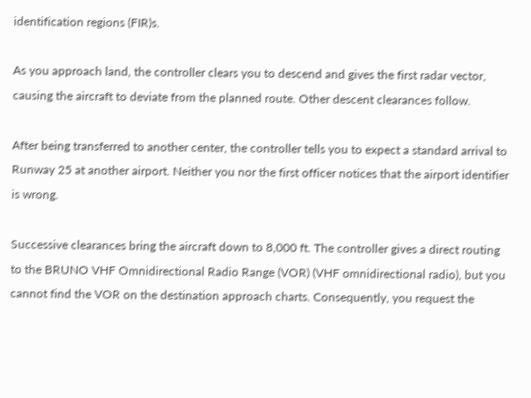identification regions (FIR)s.

As you approach land, the controller clears you to descend and gives the first radar vector, causing the aircraft to deviate from the planned route. Other descent clearances follow.

After being transferred to another center, the controller tells you to expect a standard arrival to Runway 25 at another airport. Neither you nor the first officer notices that the airport identifier is wrong.

Successive clearances bring the aircraft down to 8,000 ft. The controller gives a direct routing to the BRUNO VHF Omnidirectional Radio Range (VOR) (VHF omnidirectional radio), but you cannot find the VOR on the destination approach charts. Consequently, you request the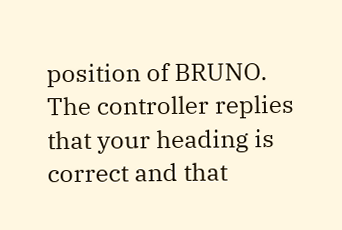position of BRUNO. The controller replies that your heading is correct and that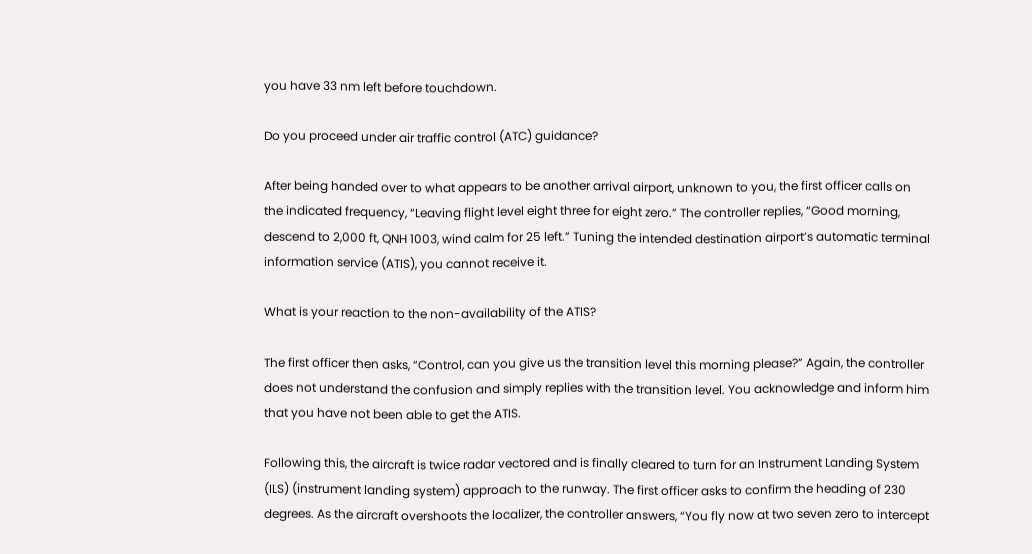you have 33 nm left before touchdown.

Do you proceed under air traffic control (ATC) guidance?

After being handed over to what appears to be another arrival airport, unknown to you, the first officer calls on the indicated frequency, “Leaving flight level eight three for eight zero.” The controller replies, “Good morning, descend to 2,000 ft, QNH 1003, wind calm for 25 left.” Tuning the intended destination airport’s automatic terminal information service (ATIS), you cannot receive it.

What is your reaction to the non-availability of the ATIS?

The first officer then asks, “Control, can you give us the transition level this morning please?” Again, the controller does not understand the confusion and simply replies with the transition level. You acknowledge and inform him that you have not been able to get the ATIS.

Following this, the aircraft is twice radar vectored and is finally cleared to turn for an Instrument Landing System (ILS) (instrument landing system) approach to the runway. The first officer asks to confirm the heading of 230 degrees. As the aircraft overshoots the localizer, the controller answers, “You fly now at two seven zero to intercept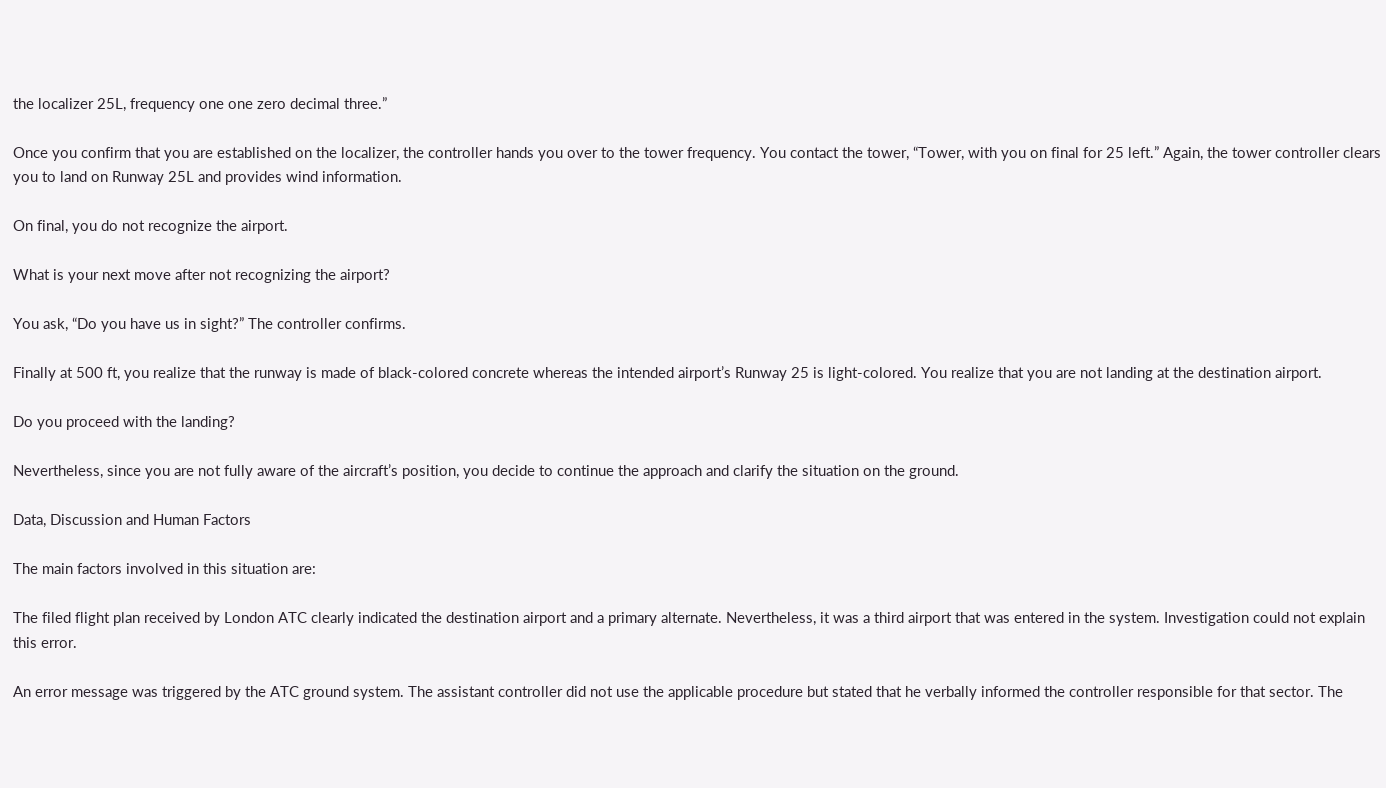the localizer 25L, frequency one one zero decimal three.”

Once you confirm that you are established on the localizer, the controller hands you over to the tower frequency. You contact the tower, “Tower, with you on final for 25 left.” Again, the tower controller clears you to land on Runway 25L and provides wind information.

On final, you do not recognize the airport.

What is your next move after not recognizing the airport?

You ask, “Do you have us in sight?” The controller confirms.

Finally at 500 ft, you realize that the runway is made of black-colored concrete whereas the intended airport’s Runway 25 is light-colored. You realize that you are not landing at the destination airport.

Do you proceed with the landing?

Nevertheless, since you are not fully aware of the aircraft’s position, you decide to continue the approach and clarify the situation on the ground.

Data, Discussion and Human Factors

The main factors involved in this situation are:

The filed flight plan received by London ATC clearly indicated the destination airport and a primary alternate. Nevertheless, it was a third airport that was entered in the system. Investigation could not explain this error.

An error message was triggered by the ATC ground system. The assistant controller did not use the applicable procedure but stated that he verbally informed the controller responsible for that sector. The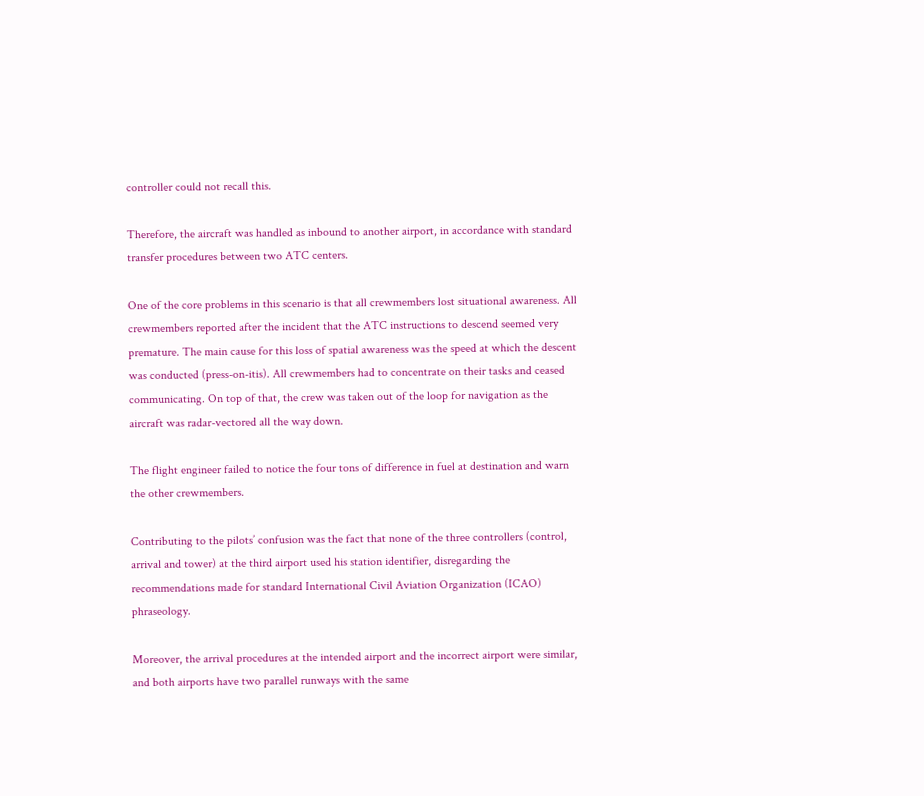controller could not recall this.

Therefore, the aircraft was handled as inbound to another airport, in accordance with standard transfer procedures between two ATC centers.

One of the core problems in this scenario is that all crewmembers lost situational awareness. All crewmembers reported after the incident that the ATC instructions to descend seemed very premature. The main cause for this loss of spatial awareness was the speed at which the descent was conducted (press-on-itis). All crewmembers had to concentrate on their tasks and ceased communicating. On top of that, the crew was taken out of the loop for navigation as the aircraft was radar-vectored all the way down.

The flight engineer failed to notice the four tons of difference in fuel at destination and warn the other crewmembers.

Contributing to the pilots’ confusion was the fact that none of the three controllers (control, arrival and tower) at the third airport used his station identifier, disregarding the recommendations made for standard International Civil Aviation Organization (ICAO) phraseology.

Moreover, the arrival procedures at the intended airport and the incorrect airport were similar, and both airports have two parallel runways with the same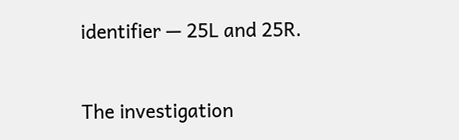identifier — 25L and 25R.

The investigation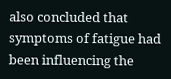also concluded that symptoms of fatigue had been influencing the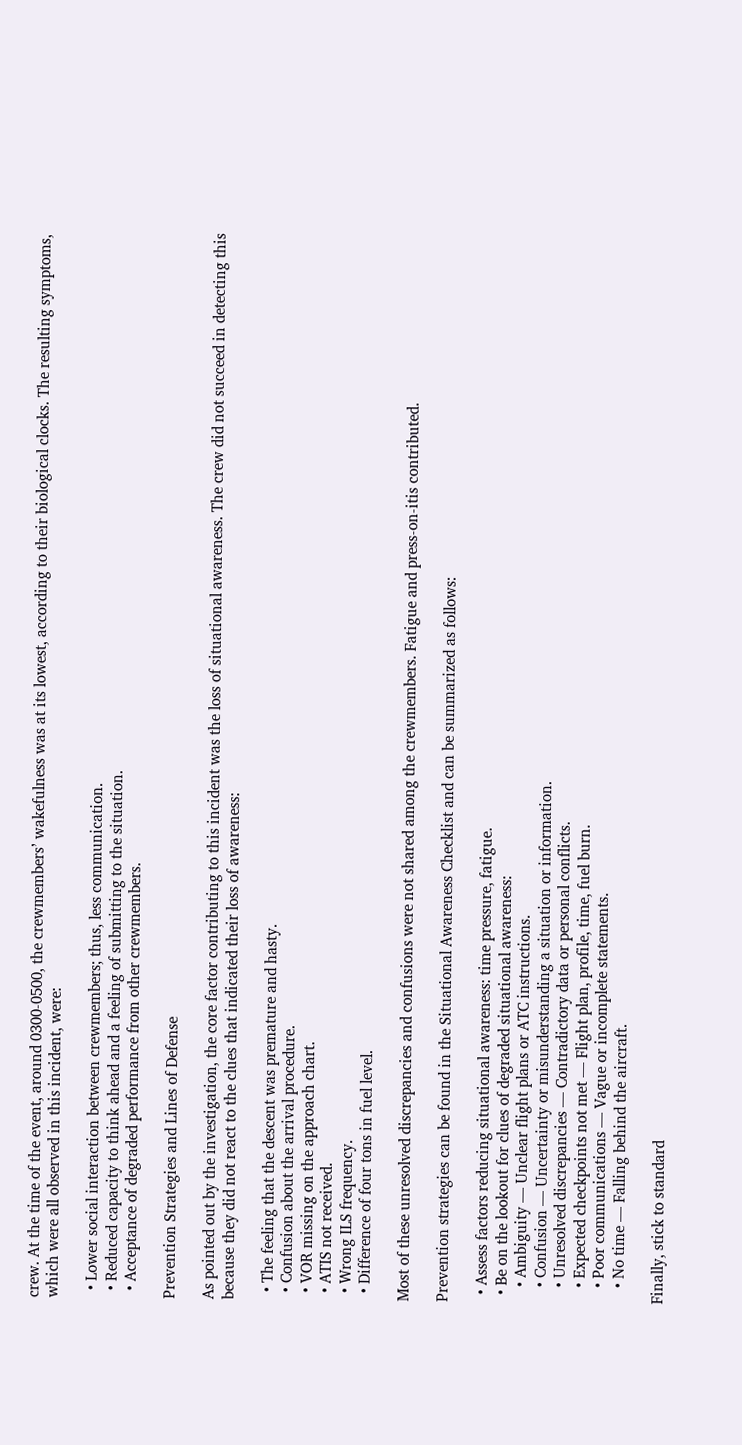crew. At the time of the event, around 0300-0500, the crewmembers’ wakefulness was at its lowest, according to their biological clocks. The resulting symptoms, which were all observed in this incident, were:

  • Lower social interaction between crewmembers; thus, less communication.
  • Reduced capacity to think ahead and a feeling of submitting to the situation.
  • Acceptance of degraded performance from other crewmembers.

Prevention Strategies and Lines of Defense

As pointed out by the investigation, the core factor contributing to this incident was the loss of situational awareness. The crew did not succeed in detecting this because they did not react to the clues that indicated their loss of awareness:

  • The feeling that the descent was premature and hasty.
  • Confusion about the arrival procedure.
  • VOR missing on the approach chart.
  • ATIS not received.
  • Wrong ILS frequency.
  • Difference of four tons in fuel level.

Most of these unresolved discrepancies and confusions were not shared among the crewmembers. Fatigue and press-on-itis contributed.

Prevention strategies can be found in the Situational Awareness Checklist and can be summarized as follows:

  • Assess factors reducing situational awareness: time pressure, fatigue.
  • Be on the lookout for clues of degraded situational awareness:
    • Ambiguity — Unclear flight plans or ATC instructions.
    • Confusion — Uncertainty or misunderstanding a situation or information.
    • Unresolved discrepancies — Contradictory data or personal conflicts.
    • Expected checkpoints not met — Flight plan, profile, time, fuel burn.
    • Poor communications — Vague or incomplete statements.
    • No time — Falling behind the aircraft.

Finally, stick to standard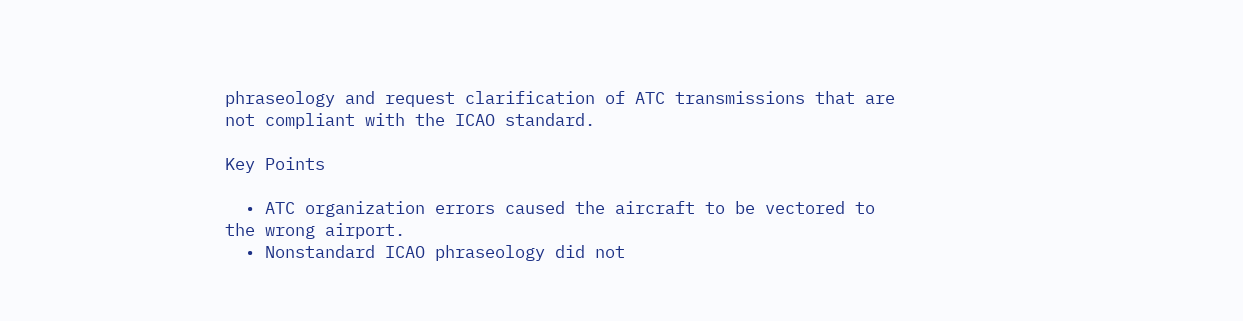phraseology and request clarification of ATC transmissions that are not compliant with the ICAO standard.

Key Points

  • ATC organization errors caused the aircraft to be vectored to the wrong airport.
  • Nonstandard ICAO phraseology did not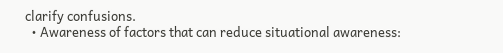clarify confusions.
  • Awareness of factors that can reduce situational awareness: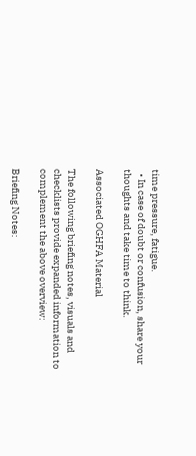time pressure, fatigue.
  • In case of doubt or confusion, share your thoughts and take time to think.

Associated OGHFA Material

The following briefing notes, visuals and checklists provide expanded information to complement the above overview:

Briefing Notes: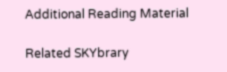Additional Reading Material

Related SKYbrary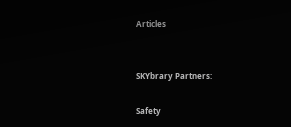Articles


SKYbrary Partners:

Safety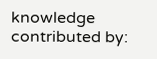knowledge contributed by: